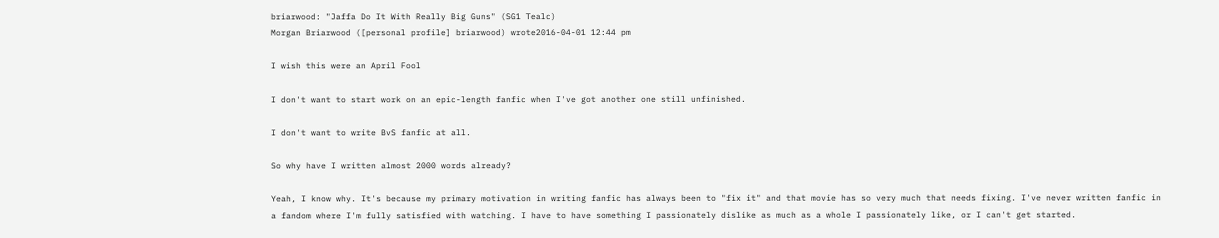briarwood: "Jaffa Do It With Really Big Guns" (SG1 Tealc)
Morgan Briarwood ([personal profile] briarwood) wrote2016-04-01 12:44 pm

I wish this were an April Fool

I don't want to start work on an epic-length fanfic when I've got another one still unfinished.

I don't want to write BvS fanfic at all.

So why have I written almost 2000 words already?

Yeah, I know why. It's because my primary motivation in writing fanfic has always been to "fix it" and that movie has so very much that needs fixing. I've never written fanfic in a fandom where I'm fully satisfied with watching. I have to have something I passionately dislike as much as a whole I passionately like, or I can't get started.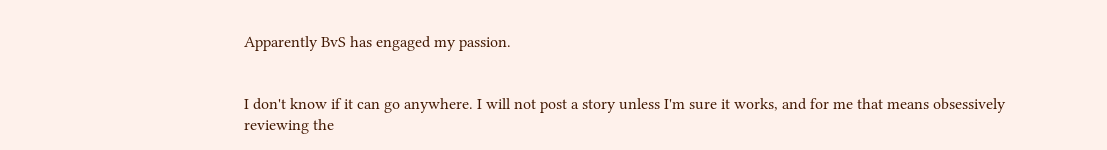Apparently BvS has engaged my passion.


I don't know if it can go anywhere. I will not post a story unless I'm sure it works, and for me that means obsessively reviewing the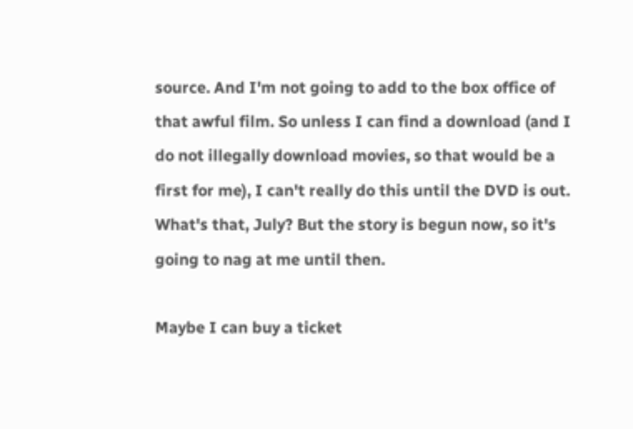source. And I'm not going to add to the box office of that awful film. So unless I can find a download (and I do not illegally download movies, so that would be a first for me), I can't really do this until the DVD is out. What's that, July? But the story is begun now, so it's going to nag at me until then.

Maybe I can buy a ticket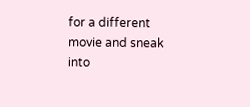for a different movie and sneak into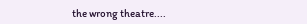the wrong theatre....